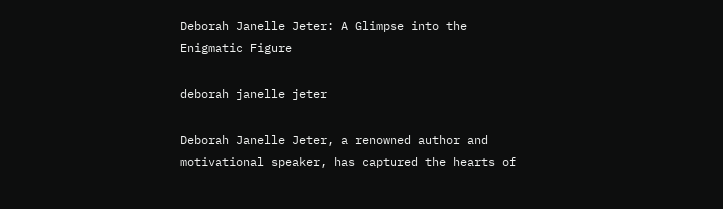Deborah Janelle Jeter: A Glimpse into the Enigmatic Figure

deborah janelle jeter

Deborah Janelle Jeter, a renowned author and motivational speaker, has captured the hearts of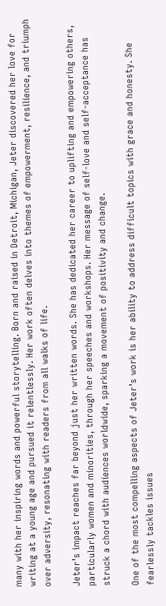many with her inspiring words and powerful storytelling. Born and raised in Detroit, Michigan, Jeter discovered her love for writing at a young age and pursued it relentlessly. Her work often delves into themes of empowerment, resilience, and triumph over adversity, resonating with readers from all walks of life.

Jeter’s impact reaches far beyond just her written words. She has dedicated her career to uplifting and empowering others, particularly women and minorities, through her speeches and workshops. Her message of self-love and self-acceptance has struck a chord with audiences worldwide, sparking a movement of positivity and change.

One of the most compelling aspects of Jeter’s work is her ability to address difficult topics with grace and honesty. She fearlessly tackles issues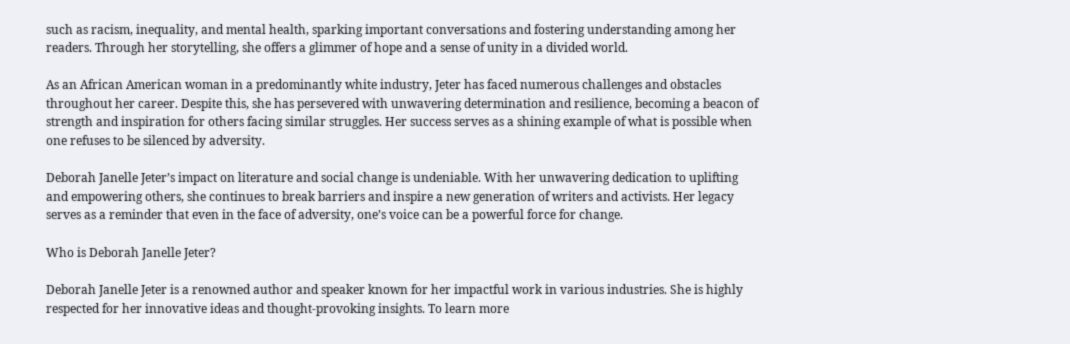such as racism, inequality, and mental health, sparking important conversations and fostering understanding among her readers. Through her storytelling, she offers a glimmer of hope and a sense of unity in a divided world.

As an African American woman in a predominantly white industry, Jeter has faced numerous challenges and obstacles throughout her career. Despite this, she has persevered with unwavering determination and resilience, becoming a beacon of strength and inspiration for others facing similar struggles. Her success serves as a shining example of what is possible when one refuses to be silenced by adversity.

Deborah Janelle Jeter’s impact on literature and social change is undeniable. With her unwavering dedication to uplifting and empowering others, she continues to break barriers and inspire a new generation of writers and activists. Her legacy serves as a reminder that even in the face of adversity, one’s voice can be a powerful force for change.

Who is Deborah Janelle Jeter?

Deborah Janelle Jeter is a renowned author and speaker known for her impactful work in various industries. She is highly respected for her innovative ideas and thought-provoking insights. To learn more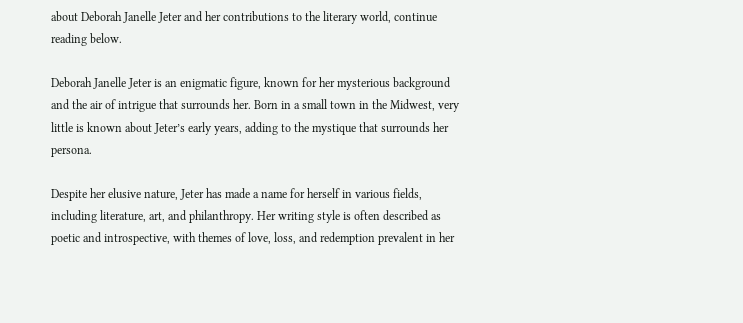about Deborah Janelle Jeter and her contributions to the literary world, continue reading below.

Deborah Janelle Jeter is an enigmatic figure, known for her mysterious background and the air of intrigue that surrounds her. Born in a small town in the Midwest, very little is known about Jeter’s early years, adding to the mystique that surrounds her persona.

Despite her elusive nature, Jeter has made a name for herself in various fields, including literature, art, and philanthropy. Her writing style is often described as poetic and introspective, with themes of love, loss, and redemption prevalent in her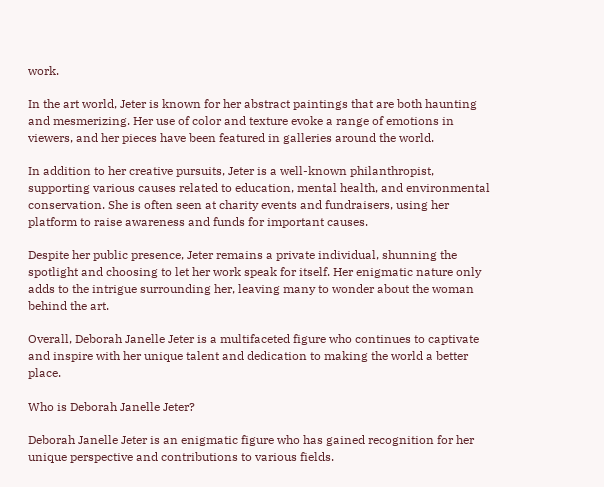work.

In the art world, Jeter is known for her abstract paintings that are both haunting and mesmerizing. Her use of color and texture evoke a range of emotions in viewers, and her pieces have been featured in galleries around the world.

In addition to her creative pursuits, Jeter is a well-known philanthropist, supporting various causes related to education, mental health, and environmental conservation. She is often seen at charity events and fundraisers, using her platform to raise awareness and funds for important causes.

Despite her public presence, Jeter remains a private individual, shunning the spotlight and choosing to let her work speak for itself. Her enigmatic nature only adds to the intrigue surrounding her, leaving many to wonder about the woman behind the art.

Overall, Deborah Janelle Jeter is a multifaceted figure who continues to captivate and inspire with her unique talent and dedication to making the world a better place.

Who is Deborah Janelle Jeter?

Deborah Janelle Jeter is an enigmatic figure who has gained recognition for her unique perspective and contributions to various fields.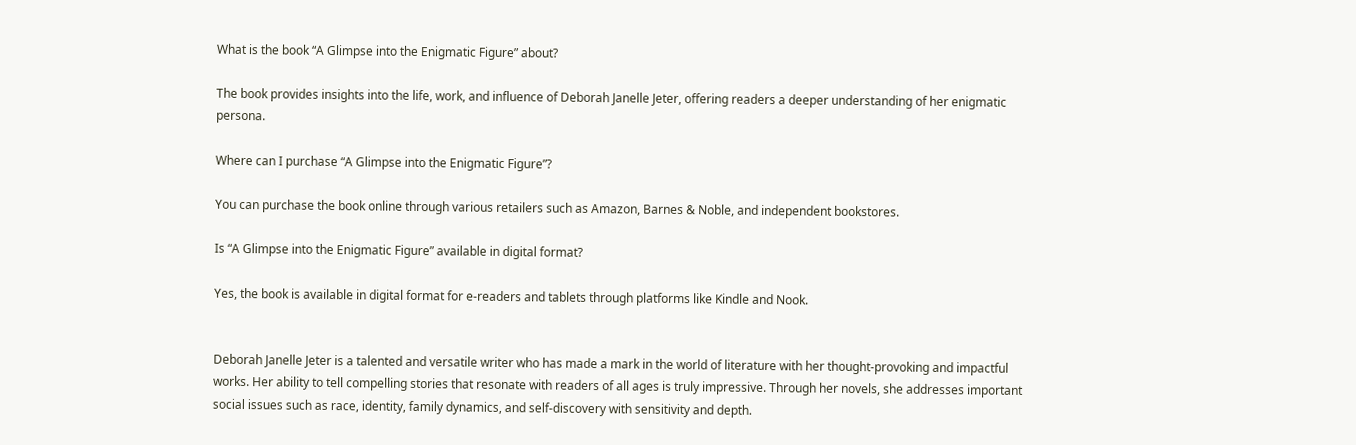What is the book “A Glimpse into the Enigmatic Figure” about?

The book provides insights into the life, work, and influence of Deborah Janelle Jeter, offering readers a deeper understanding of her enigmatic persona.

Where can I purchase “A Glimpse into the Enigmatic Figure”?

You can purchase the book online through various retailers such as Amazon, Barnes & Noble, and independent bookstores.

Is “A Glimpse into the Enigmatic Figure” available in digital format?

Yes, the book is available in digital format for e-readers and tablets through platforms like Kindle and Nook.


Deborah Janelle Jeter is a talented and versatile writer who has made a mark in the world of literature with her thought-provoking and impactful works. Her ability to tell compelling stories that resonate with readers of all ages is truly impressive. Through her novels, she addresses important social issues such as race, identity, family dynamics, and self-discovery with sensitivity and depth.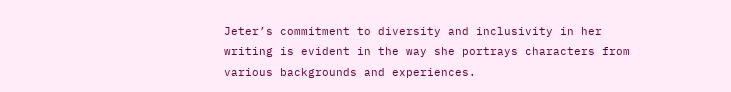Jeter’s commitment to diversity and inclusivity in her writing is evident in the way she portrays characters from various backgrounds and experiences.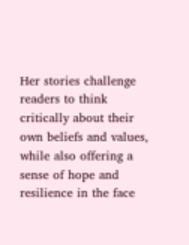Her stories challenge readers to think critically about their own beliefs and values, while also offering a sense of hope and resilience in the face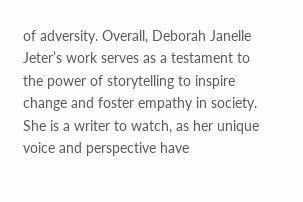of adversity. Overall, Deborah Janelle Jeter’s work serves as a testament to the power of storytelling to inspire change and foster empathy in society. She is a writer to watch, as her unique voice and perspective have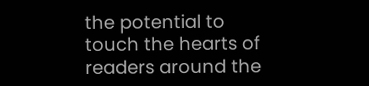the potential to touch the hearts of readers around the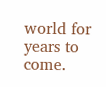world for years to come.